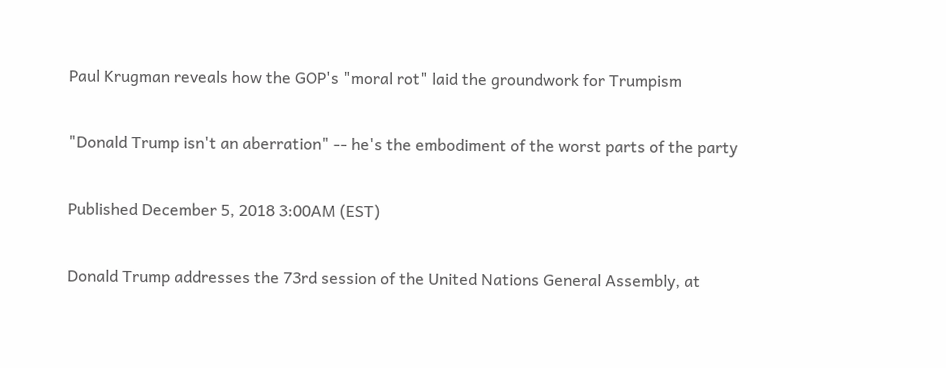Paul Krugman reveals how the GOP's "moral rot" laid the groundwork for Trumpism

"Donald Trump isn't an aberration" -- he's the embodiment of the worst parts of the party

Published December 5, 2018 3:00AM (EST)

Donald Trump addresses the 73rd session of the United Nations General Assembly, at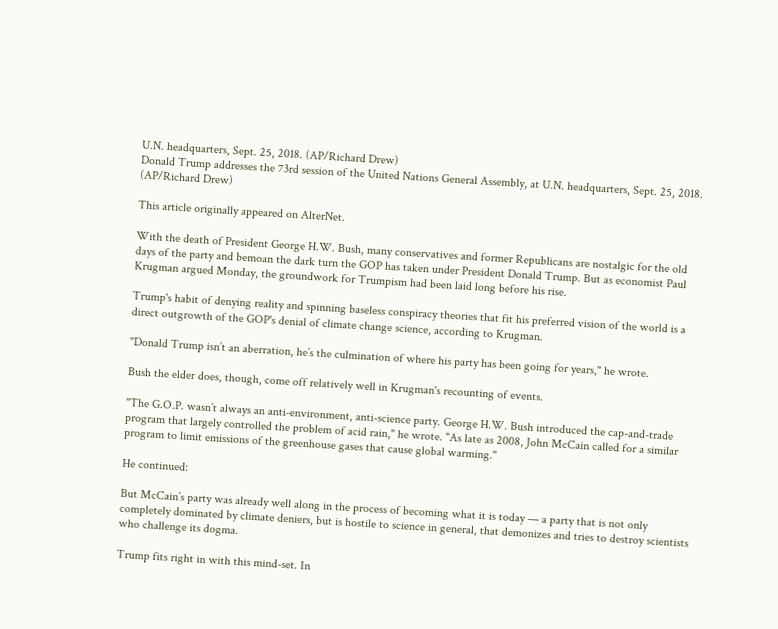U.N. headquarters, Sept. 25, 2018. (AP/Richard Drew)
Donald Trump addresses the 73rd session of the United Nations General Assembly, at U.N. headquarters, Sept. 25, 2018. (AP/Richard Drew)

This article originally appeared on AlterNet.

With the death of President George H.W. Bush, many conservatives and former Republicans are nostalgic for the old days of the party and bemoan the dark turn the GOP has taken under President Donald Trump. But as economist Paul Krugman argued Monday, the groundwork for Trumpism had been laid long before his rise.

Trump's habit of denying reality and spinning baseless conspiracy theories that fit his preferred vision of the world is a direct outgrowth of the GOP's denial of climate change science, according to Krugman.

"Donald Trump isn’t an aberration, he’s the culmination of where his party has been going for years," he wrote.

Bush the elder does, though, come off relatively well in Krugman's recounting of events.

"The G.O.P. wasn’t always an anti-environment, anti-science party. George H.W. Bush introduced the cap-and-trade program that largely controlled the problem of acid rain," he wrote. "As late as 2008, John McCain called for a similar program to limit emissions of the greenhouse gases that cause global warming."

He continued:

But McCain’s party was already well along in the process of becoming what it is today — a party that is not only completely dominated by climate deniers, but is hostile to science in general, that demonizes and tries to destroy scientists who challenge its dogma.

Trump fits right in with this mind-set. In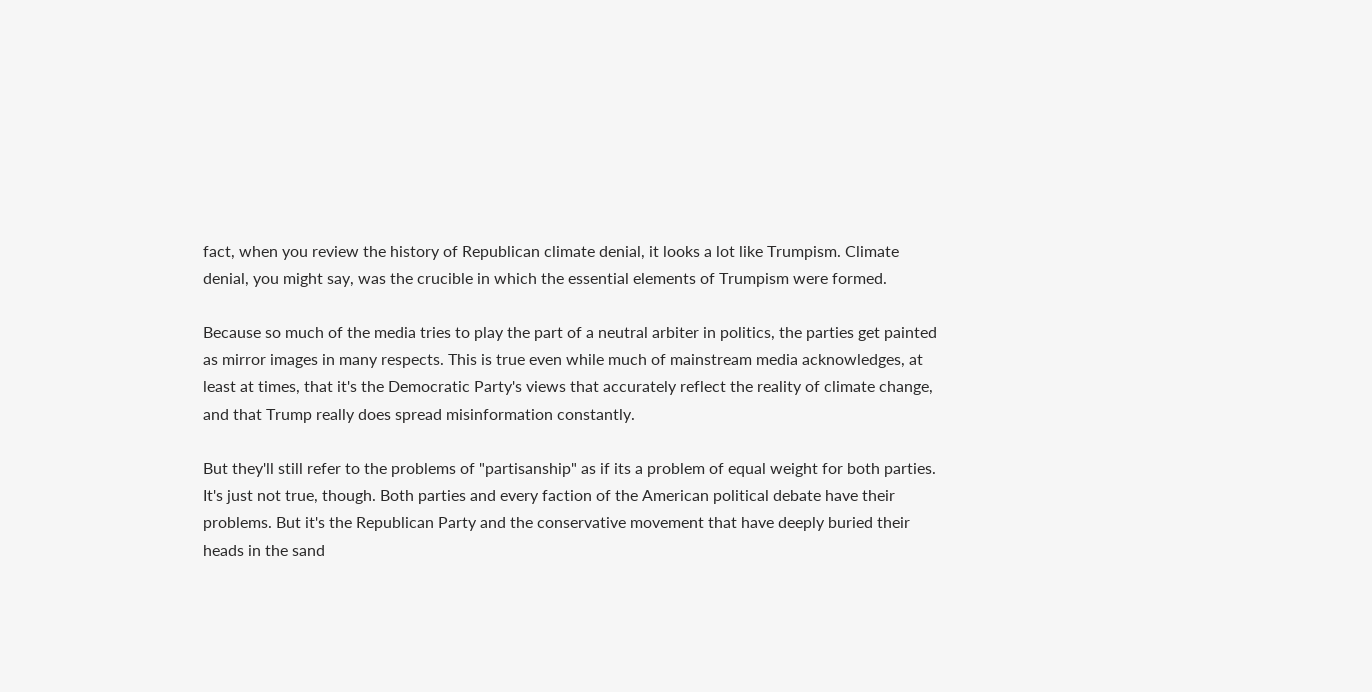fact, when you review the history of Republican climate denial, it looks a lot like Trumpism. Climate denial, you might say, was the crucible in which the essential elements of Trumpism were formed.

Because so much of the media tries to play the part of a neutral arbiter in politics, the parties get painted as mirror images in many respects. This is true even while much of mainstream media acknowledges, at least at times, that it's the Democratic Party's views that accurately reflect the reality of climate change, and that Trump really does spread misinformation constantly.

But they'll still refer to the problems of "partisanship" as if its a problem of equal weight for both parties. It's just not true, though. Both parties and every faction of the American political debate have their problems. But it's the Republican Party and the conservative movement that have deeply buried their heads in the sand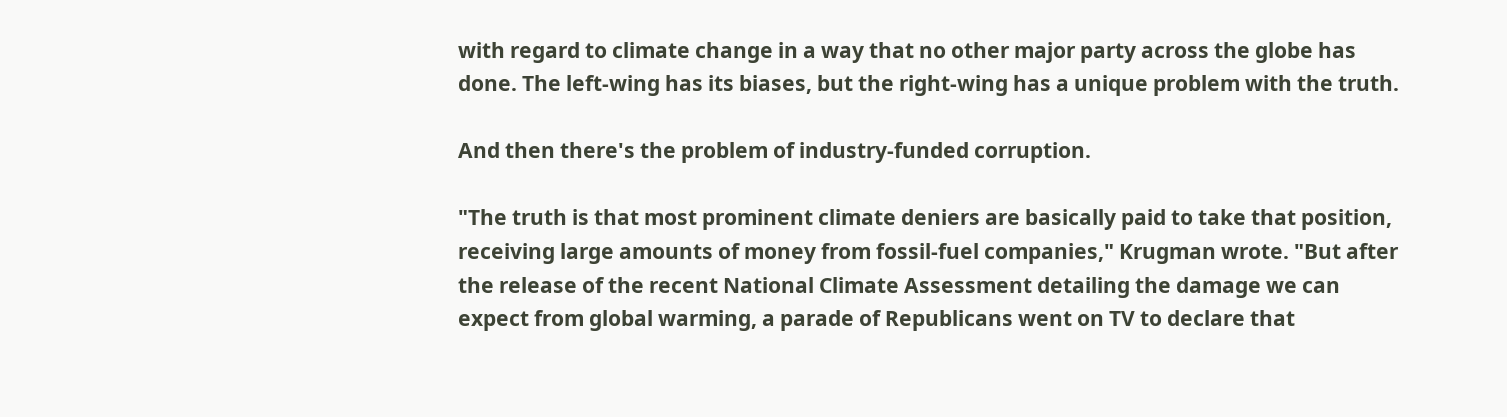with regard to climate change in a way that no other major party across the globe has done. The left-wing has its biases, but the right-wing has a unique problem with the truth.

And then there's the problem of industry-funded corruption.

"The truth is that most prominent climate deniers are basically paid to take that position, receiving large amounts of money from fossil-fuel companies," Krugman wrote. "But after the release of the recent National Climate Assessment detailing the damage we can expect from global warming, a parade of Republicans went on TV to declare that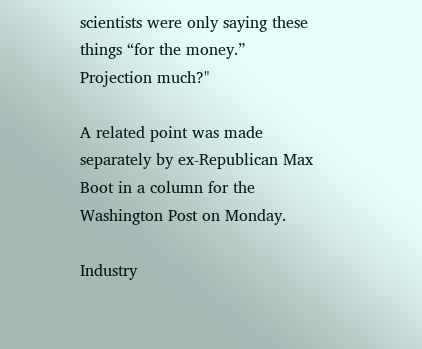scientists were only saying these things “for the money.” Projection much?"

A related point was made separately by ex-Republican Max Boot in a column for the Washington Post on Monday.

Industry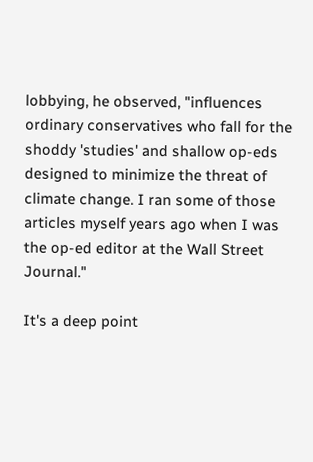lobbying, he observed, "influences ordinary conservatives who fall for the shoddy 'studies' and shallow op-eds designed to minimize the threat of climate change. I ran some of those articles myself years ago when I was the op-ed editor at the Wall Street Journal."

It's a deep point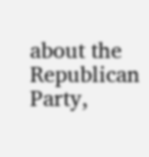about the Republican Party,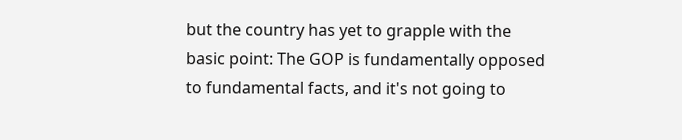but the country has yet to grapple with the basic point: The GOP is fundamentally opposed to fundamental facts, and it's not going to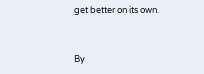get better on its own.


By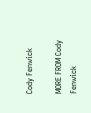Cody Fenwick

MORE FROM Cody Fenwick